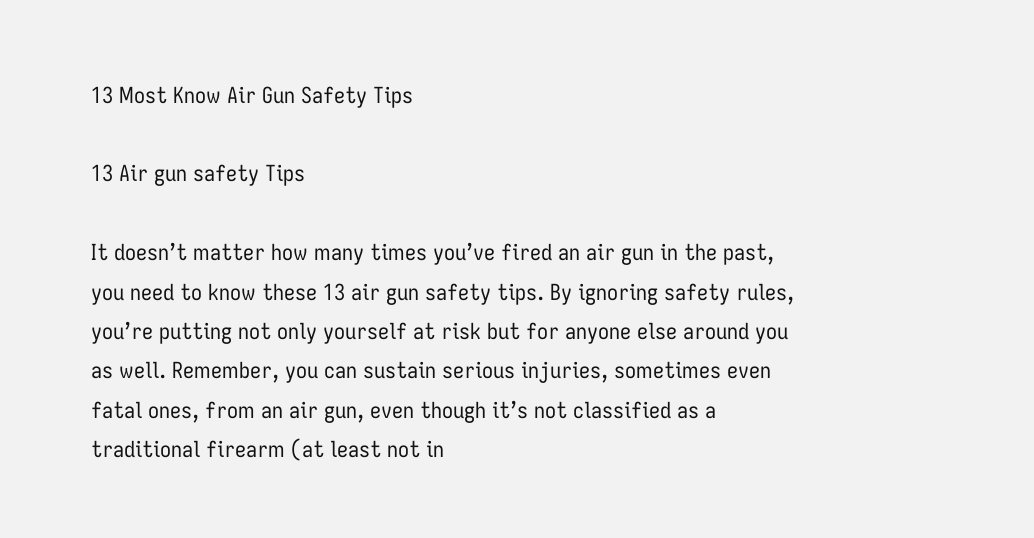13 Most Know Air Gun Safety Tips

13 Air gun safety Tips

It doesn’t matter how many times you’ve fired an air gun in the past, you need to know these 13 air gun safety tips. By ignoring safety rules, you’re putting not only yourself at risk but for anyone else around you as well. Remember, you can sustain serious injuries, sometimes even fatal ones, from an air gun, even though it’s not classified as a traditional firearm (at least not in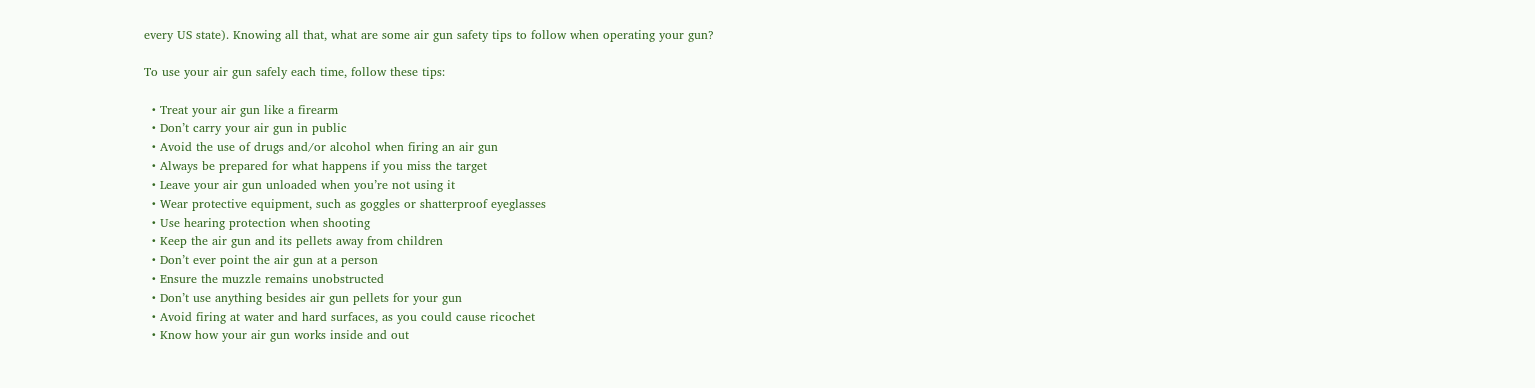every US state). Knowing all that, what are some air gun safety tips to follow when operating your gun?

To use your air gun safely each time, follow these tips:

  • Treat your air gun like a firearm
  • Don’t carry your air gun in public
  • Avoid the use of drugs and/or alcohol when firing an air gun
  • Always be prepared for what happens if you miss the target
  • Leave your air gun unloaded when you’re not using it
  • Wear protective equipment, such as goggles or shatterproof eyeglasses
  • Use hearing protection when shooting
  • Keep the air gun and its pellets away from children
  • Don’t ever point the air gun at a person
  • Ensure the muzzle remains unobstructed
  • Don’t use anything besides air gun pellets for your gun
  • Avoid firing at water and hard surfaces, as you could cause ricochet
  • Know how your air gun works inside and out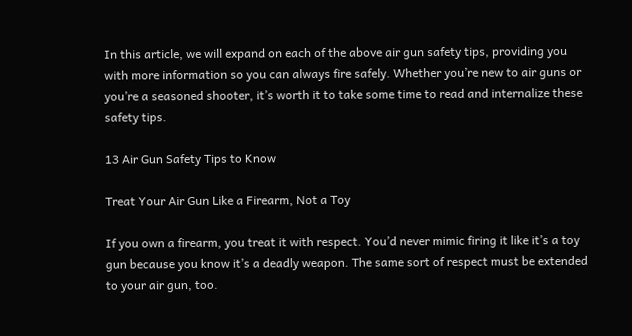In this article, we will expand on each of the above air gun safety tips, providing you with more information so you can always fire safely. Whether you’re new to air guns or you’re a seasoned shooter, it’s worth it to take some time to read and internalize these safety tips.

13 Air Gun Safety Tips to Know

Treat Your Air Gun Like a Firearm, Not a Toy

If you own a firearm, you treat it with respect. You’d never mimic firing it like it’s a toy gun because you know it’s a deadly weapon. The same sort of respect must be extended to your air gun, too.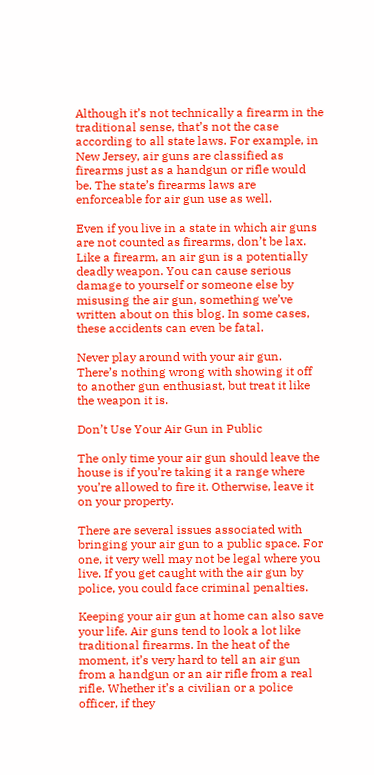Although it’s not technically a firearm in the traditional sense, that’s not the case according to all state laws. For example, in New Jersey, air guns are classified as firearms just as a handgun or rifle would be. The state’s firearms laws are enforceable for air gun use as well.

Even if you live in a state in which air guns are not counted as firearms, don’t be lax. Like a firearm, an air gun is a potentially deadly weapon. You can cause serious damage to yourself or someone else by misusing the air gun, something we’ve written about on this blog. In some cases, these accidents can even be fatal.

Never play around with your air gun. There’s nothing wrong with showing it off to another gun enthusiast, but treat it like the weapon it is.

Don’t Use Your Air Gun in Public

The only time your air gun should leave the house is if you’re taking it a range where you’re allowed to fire it. Otherwise, leave it on your property.

There are several issues associated with bringing your air gun to a public space. For one, it very well may not be legal where you live. If you get caught with the air gun by police, you could face criminal penalties.

Keeping your air gun at home can also save your life. Air guns tend to look a lot like traditional firearms. In the heat of the moment, it’s very hard to tell an air gun from a handgun or an air rifle from a real rifle. Whether it’s a civilian or a police officer, if they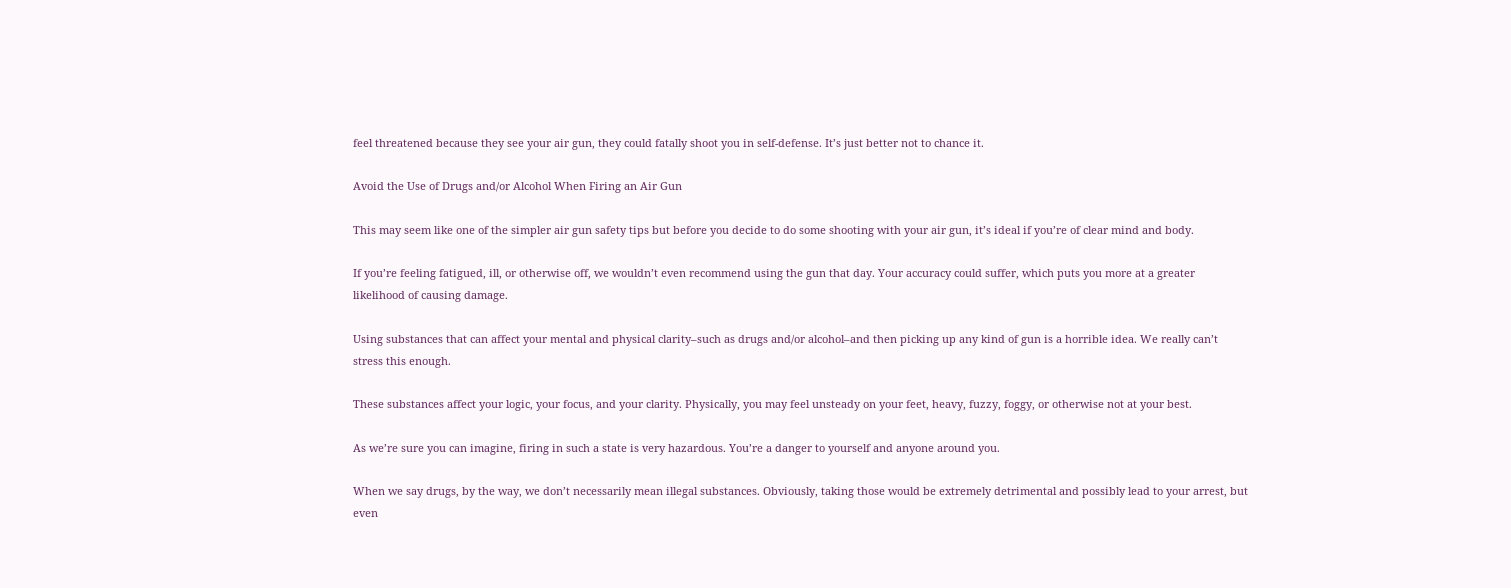feel threatened because they see your air gun, they could fatally shoot you in self-defense. It’s just better not to chance it.

Avoid the Use of Drugs and/or Alcohol When Firing an Air Gun

This may seem like one of the simpler air gun safety tips but before you decide to do some shooting with your air gun, it’s ideal if you’re of clear mind and body.

If you’re feeling fatigued, ill, or otherwise off, we wouldn’t even recommend using the gun that day. Your accuracy could suffer, which puts you more at a greater likelihood of causing damage.

Using substances that can affect your mental and physical clarity–such as drugs and/or alcohol–and then picking up any kind of gun is a horrible idea. We really can’t stress this enough.

These substances affect your logic, your focus, and your clarity. Physically, you may feel unsteady on your feet, heavy, fuzzy, foggy, or otherwise not at your best.

As we’re sure you can imagine, firing in such a state is very hazardous. You’re a danger to yourself and anyone around you.

When we say drugs, by the way, we don’t necessarily mean illegal substances. Obviously, taking those would be extremely detrimental and possibly lead to your arrest, but even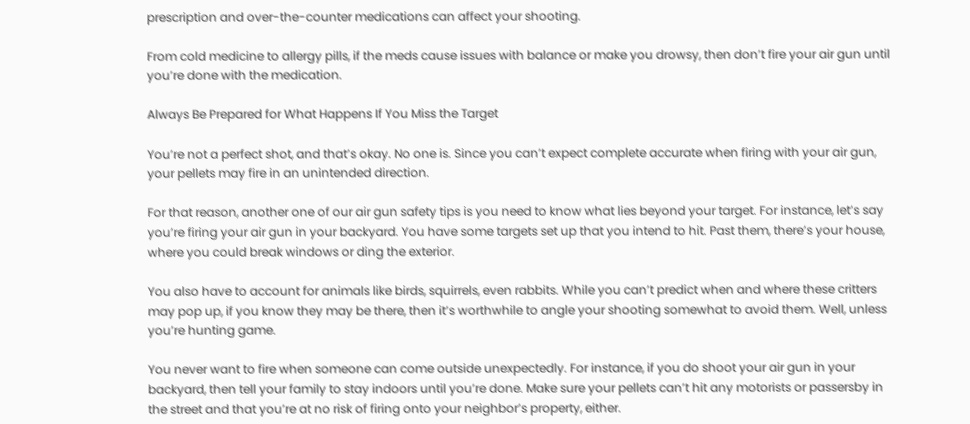prescription and over-the-counter medications can affect your shooting.

From cold medicine to allergy pills, if the meds cause issues with balance or make you drowsy, then don’t fire your air gun until you’re done with the medication.

Always Be Prepared for What Happens If You Miss the Target

You’re not a perfect shot, and that’s okay. No one is. Since you can’t expect complete accurate when firing with your air gun, your pellets may fire in an unintended direction.

For that reason, another one of our air gun safety tips is you need to know what lies beyond your target. For instance, let’s say you’re firing your air gun in your backyard. You have some targets set up that you intend to hit. Past them, there’s your house, where you could break windows or ding the exterior.

You also have to account for animals like birds, squirrels, even rabbits. While you can’t predict when and where these critters may pop up, if you know they may be there, then it’s worthwhile to angle your shooting somewhat to avoid them. Well, unless you’re hunting game.

You never want to fire when someone can come outside unexpectedly. For instance, if you do shoot your air gun in your backyard, then tell your family to stay indoors until you’re done. Make sure your pellets can’t hit any motorists or passersby in the street and that you’re at no risk of firing onto your neighbor’s property, either.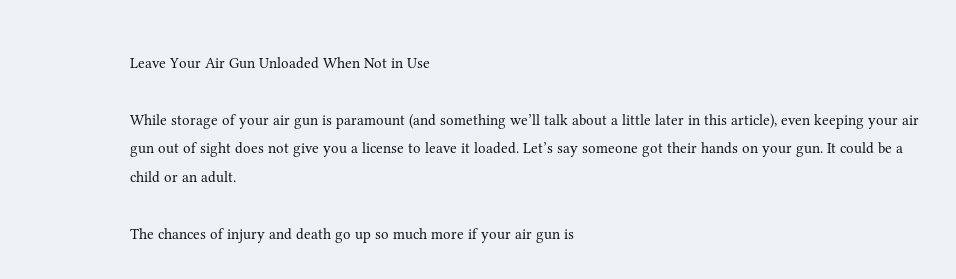Leave Your Air Gun Unloaded When Not in Use

While storage of your air gun is paramount (and something we’ll talk about a little later in this article), even keeping your air gun out of sight does not give you a license to leave it loaded. Let’s say someone got their hands on your gun. It could be a child or an adult.

The chances of injury and death go up so much more if your air gun is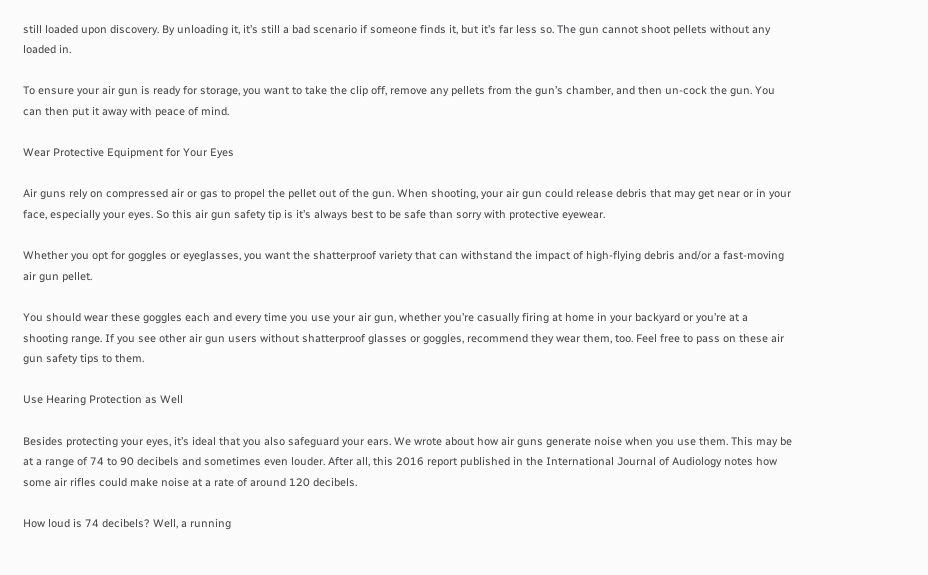still loaded upon discovery. By unloading it, it’s still a bad scenario if someone finds it, but it’s far less so. The gun cannot shoot pellets without any loaded in.

To ensure your air gun is ready for storage, you want to take the clip off, remove any pellets from the gun’s chamber, and then un-cock the gun. You can then put it away with peace of mind.

Wear Protective Equipment for Your Eyes

Air guns rely on compressed air or gas to propel the pellet out of the gun. When shooting, your air gun could release debris that may get near or in your face, especially your eyes. So this air gun safety tip is it’s always best to be safe than sorry with protective eyewear.

Whether you opt for goggles or eyeglasses, you want the shatterproof variety that can withstand the impact of high-flying debris and/or a fast-moving air gun pellet.

You should wear these goggles each and every time you use your air gun, whether you’re casually firing at home in your backyard or you’re at a shooting range. If you see other air gun users without shatterproof glasses or goggles, recommend they wear them, too. Feel free to pass on these air gun safety tips to them.

Use Hearing Protection as Well

Besides protecting your eyes, it’s ideal that you also safeguard your ears. We wrote about how air guns generate noise when you use them. This may be at a range of 74 to 90 decibels and sometimes even louder. After all, this 2016 report published in the International Journal of Audiology notes how some air rifles could make noise at a rate of around 120 decibels.

How loud is 74 decibels? Well, a running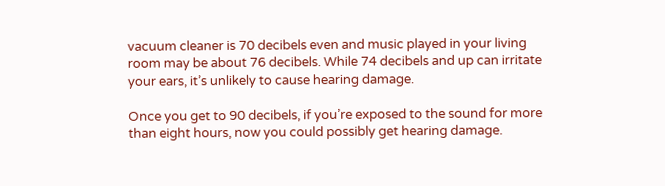vacuum cleaner is 70 decibels even and music played in your living room may be about 76 decibels. While 74 decibels and up can irritate your ears, it’s unlikely to cause hearing damage.

Once you get to 90 decibels, if you’re exposed to the sound for more than eight hours, now you could possibly get hearing damage.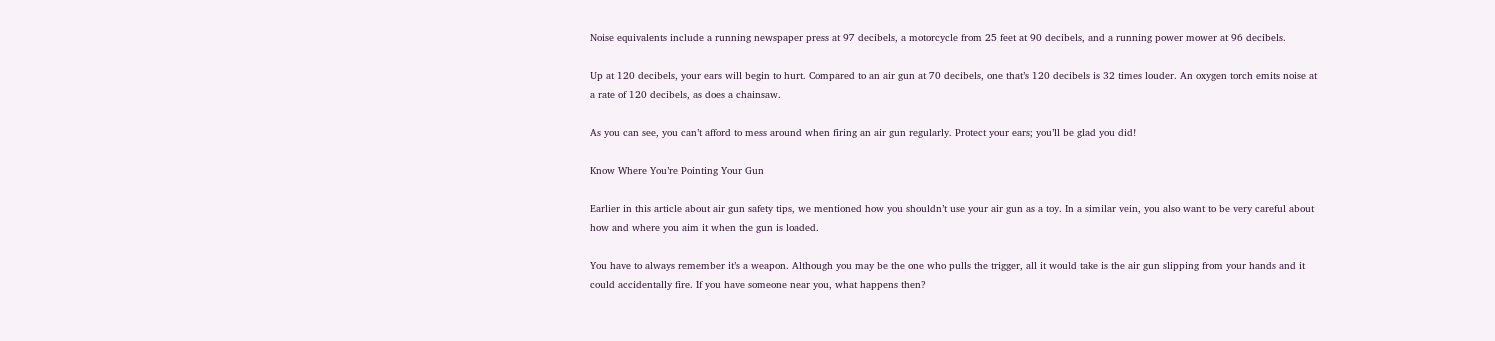Noise equivalents include a running newspaper press at 97 decibels, a motorcycle from 25 feet at 90 decibels, and a running power mower at 96 decibels.

Up at 120 decibels, your ears will begin to hurt. Compared to an air gun at 70 decibels, one that’s 120 decibels is 32 times louder. An oxygen torch emits noise at a rate of 120 decibels, as does a chainsaw.

As you can see, you can’t afford to mess around when firing an air gun regularly. Protect your ears; you’ll be glad you did!

Know Where You’re Pointing Your Gun

Earlier in this article about air gun safety tips, we mentioned how you shouldn’t use your air gun as a toy. In a similar vein, you also want to be very careful about how and where you aim it when the gun is loaded.

You have to always remember it’s a weapon. Although you may be the one who pulls the trigger, all it would take is the air gun slipping from your hands and it could accidentally fire. If you have someone near you, what happens then?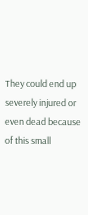They could end up severely injured or even dead because of this small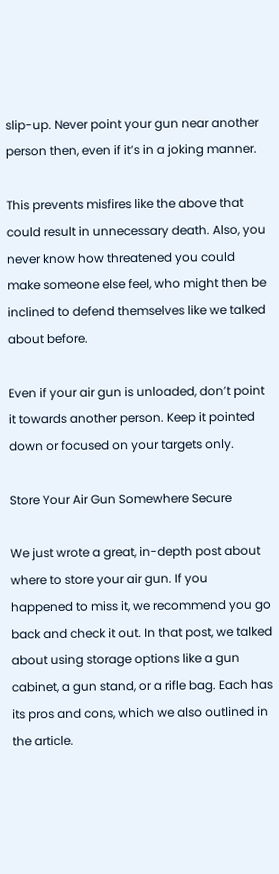slip-up. Never point your gun near another person then, even if it’s in a joking manner.

This prevents misfires like the above that could result in unnecessary death. Also, you never know how threatened you could make someone else feel, who might then be inclined to defend themselves like we talked about before.

Even if your air gun is unloaded, don’t point it towards another person. Keep it pointed down or focused on your targets only.

Store Your Air Gun Somewhere Secure

We just wrote a great, in-depth post about where to store your air gun. If you happened to miss it, we recommend you go back and check it out. In that post, we talked about using storage options like a gun cabinet, a gun stand, or a rifle bag. Each has its pros and cons, which we also outlined in the article.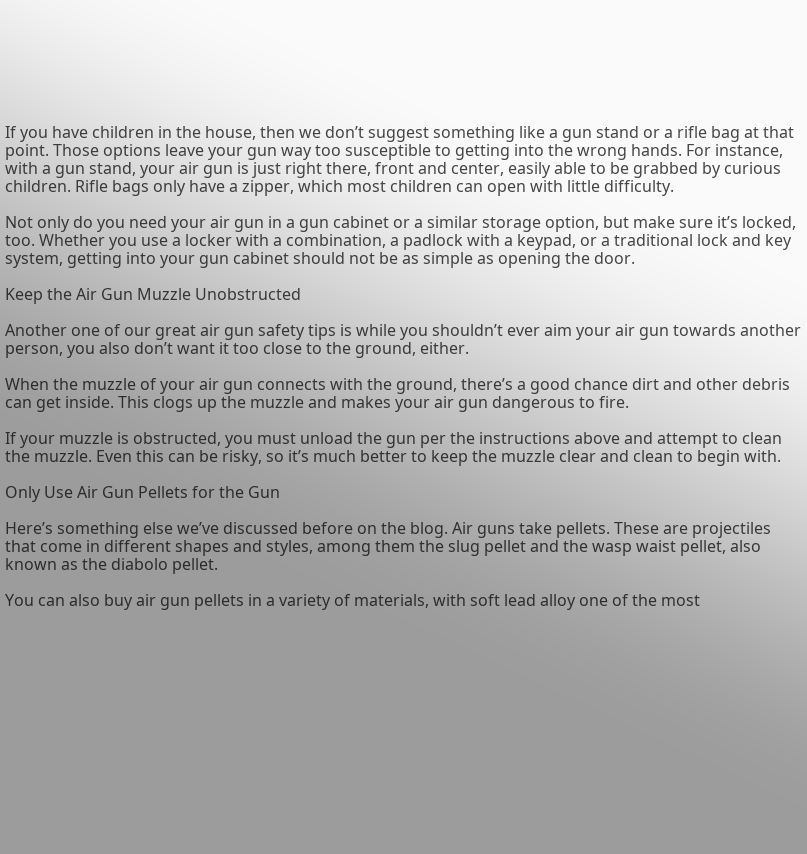If you have children in the house, then we don’t suggest something like a gun stand or a rifle bag at that point. Those options leave your gun way too susceptible to getting into the wrong hands. For instance, with a gun stand, your air gun is just right there, front and center, easily able to be grabbed by curious children. Rifle bags only have a zipper, which most children can open with little difficulty.

Not only do you need your air gun in a gun cabinet or a similar storage option, but make sure it’s locked, too. Whether you use a locker with a combination, a padlock with a keypad, or a traditional lock and key system, getting into your gun cabinet should not be as simple as opening the door.

Keep the Air Gun Muzzle Unobstructed

Another one of our great air gun safety tips is while you shouldn’t ever aim your air gun towards another person, you also don’t want it too close to the ground, either.

When the muzzle of your air gun connects with the ground, there’s a good chance dirt and other debris can get inside. This clogs up the muzzle and makes your air gun dangerous to fire.

If your muzzle is obstructed, you must unload the gun per the instructions above and attempt to clean the muzzle. Even this can be risky, so it’s much better to keep the muzzle clear and clean to begin with.

Only Use Air Gun Pellets for the Gun

Here’s something else we’ve discussed before on the blog. Air guns take pellets. These are projectiles that come in different shapes and styles, among them the slug pellet and the wasp waist pellet, also known as the diabolo pellet.

You can also buy air gun pellets in a variety of materials, with soft lead alloy one of the most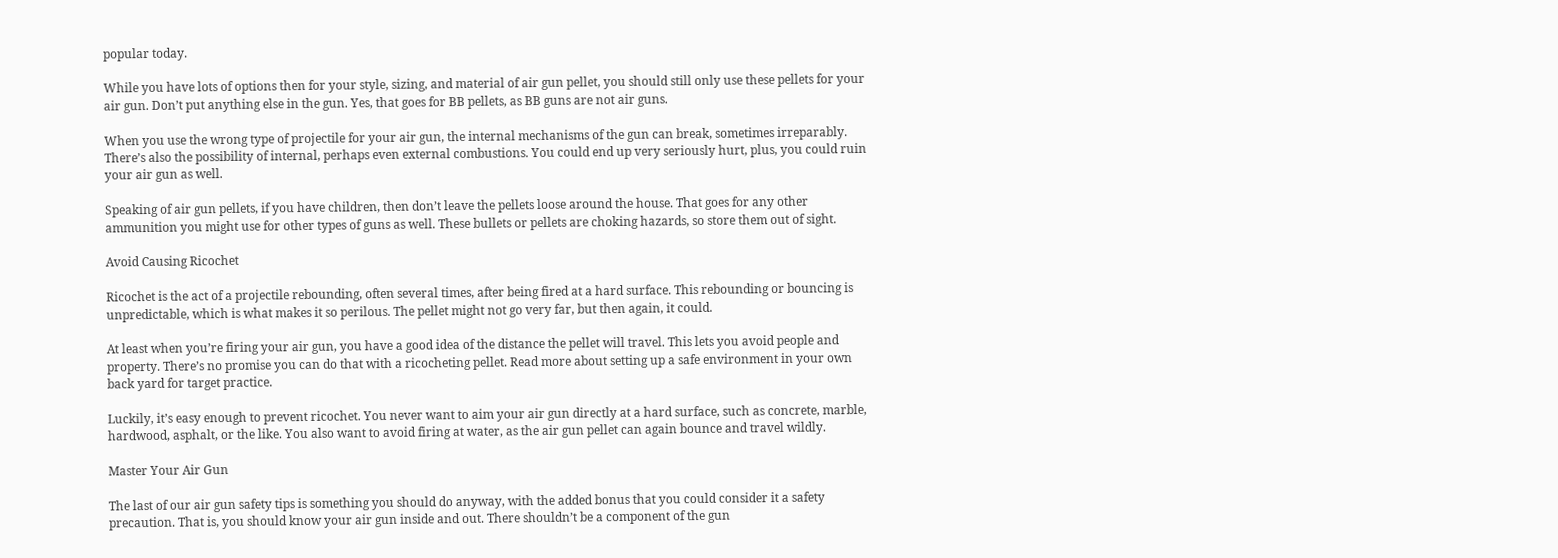popular today.

While you have lots of options then for your style, sizing, and material of air gun pellet, you should still only use these pellets for your air gun. Don’t put anything else in the gun. Yes, that goes for BB pellets, as BB guns are not air guns.

When you use the wrong type of projectile for your air gun, the internal mechanisms of the gun can break, sometimes irreparably. There’s also the possibility of internal, perhaps even external combustions. You could end up very seriously hurt, plus, you could ruin your air gun as well.

Speaking of air gun pellets, if you have children, then don’t leave the pellets loose around the house. That goes for any other ammunition you might use for other types of guns as well. These bullets or pellets are choking hazards, so store them out of sight.

Avoid Causing Ricochet

Ricochet is the act of a projectile rebounding, often several times, after being fired at a hard surface. This rebounding or bouncing is unpredictable, which is what makes it so perilous. The pellet might not go very far, but then again, it could.

At least when you’re firing your air gun, you have a good idea of the distance the pellet will travel. This lets you avoid people and property. There’s no promise you can do that with a ricocheting pellet. Read more about setting up a safe environment in your own back yard for target practice.

Luckily, it’s easy enough to prevent ricochet. You never want to aim your air gun directly at a hard surface, such as concrete, marble, hardwood, asphalt, or the like. You also want to avoid firing at water, as the air gun pellet can again bounce and travel wildly.

Master Your Air Gun

The last of our air gun safety tips is something you should do anyway, with the added bonus that you could consider it a safety precaution. That is, you should know your air gun inside and out. There shouldn’t be a component of the gun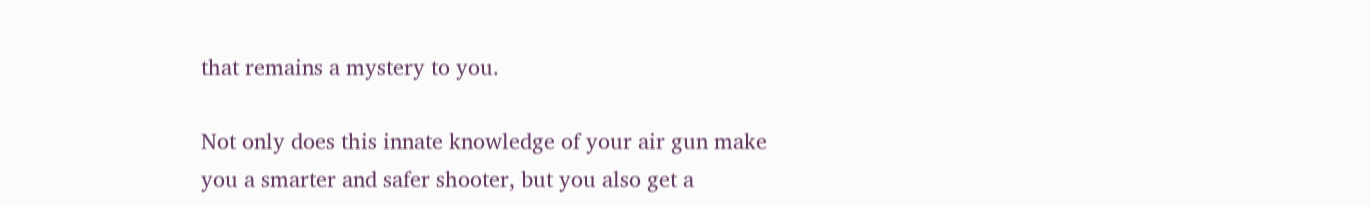that remains a mystery to you.

Not only does this innate knowledge of your air gun make you a smarter and safer shooter, but you also get a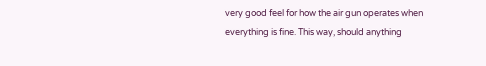very good feel for how the air gun operates when everything is fine. This way, should anything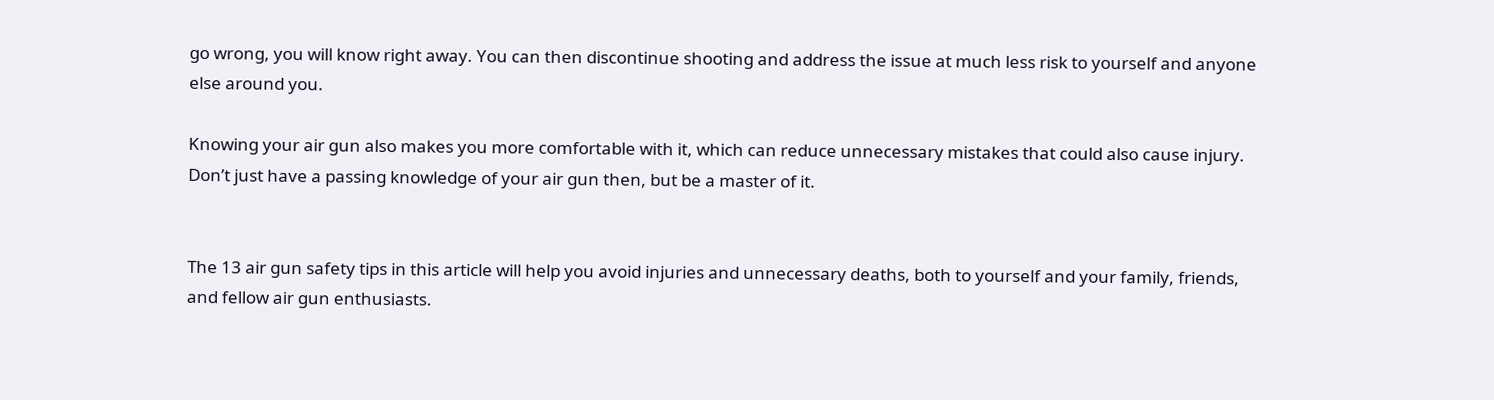go wrong, you will know right away. You can then discontinue shooting and address the issue at much less risk to yourself and anyone else around you.

Knowing your air gun also makes you more comfortable with it, which can reduce unnecessary mistakes that could also cause injury. Don’t just have a passing knowledge of your air gun then, but be a master of it.


The 13 air gun safety tips in this article will help you avoid injuries and unnecessary deaths, both to yourself and your family, friends, and fellow air gun enthusiasts.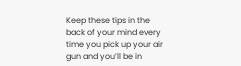Keep these tips in the back of your mind every time you pick up your air gun and you’ll be in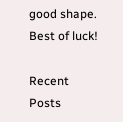good shape. Best of luck!

Recent Posts